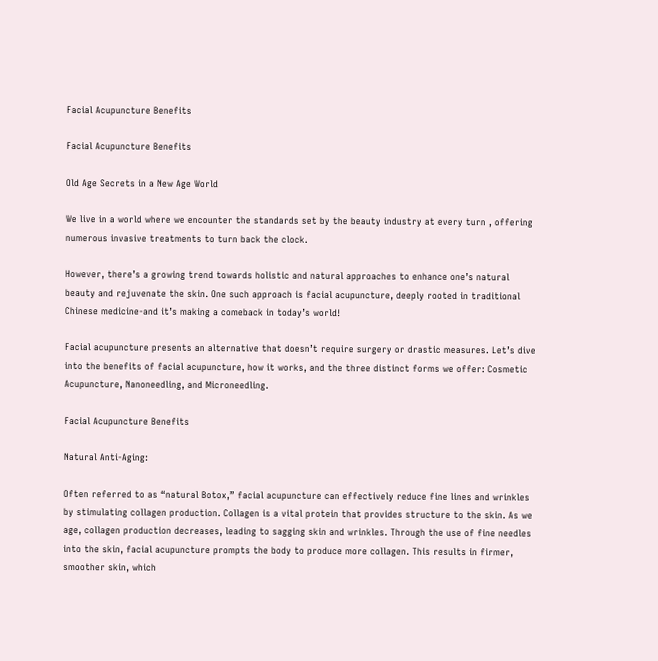Facial Acupuncture Benefits

Facial Acupuncture Benefits

Old Age Secrets in a New Age World

We live in a world where we encounter the standards set by the beauty industry at every turn , offering numerous invasive treatments to turn back the clock.

However, there’s a growing trend towards holistic and natural approaches to enhance one’s natural beauty and rejuvenate the skin. One such approach is facial acupuncture, deeply rooted in traditional Chinese medicine-and it’s making a comeback in today’s world!

Facial acupuncture presents an alternative that doesn’t require surgery or drastic measures. Let’s dive into the benefits of facial acupuncture, how it works, and the three distinct forms we offer: Cosmetic Acupuncture, Nanoneedling, and Microneedling.

Facial Acupuncture Benefits

Natural Anti-Aging:

Often referred to as “natural Botox,” facial acupuncture can effectively reduce fine lines and wrinkles by stimulating collagen production. Collagen is a vital protein that provides structure to the skin. As we age, collagen production decreases, leading to sagging skin and wrinkles. Through the use of fine needles into the skin, facial acupuncture prompts the body to produce more collagen. This results in firmer, smoother skin, which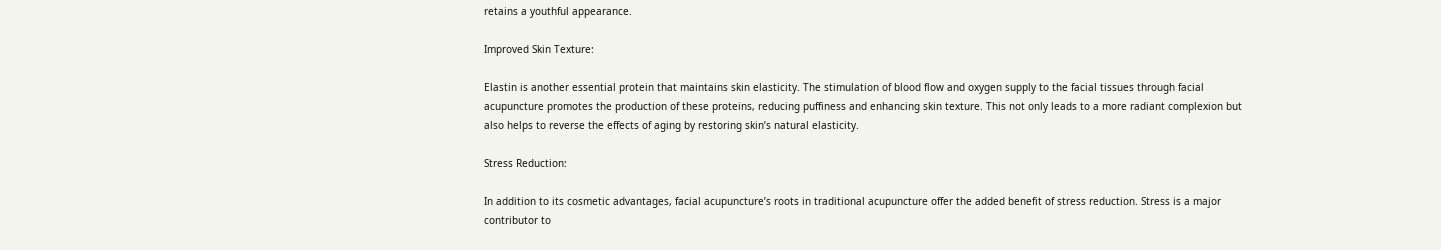retains a youthful appearance.

Improved Skin Texture:

Elastin is another essential protein that maintains skin elasticity. The stimulation of blood flow and oxygen supply to the facial tissues through facial acupuncture promotes the production of these proteins, reducing puffiness and enhancing skin texture. This not only leads to a more radiant complexion but also helps to reverse the effects of aging by restoring skin’s natural elasticity.

Stress Reduction:

In addition to its cosmetic advantages, facial acupuncture’s roots in traditional acupuncture offer the added benefit of stress reduction. Stress is a major contributor to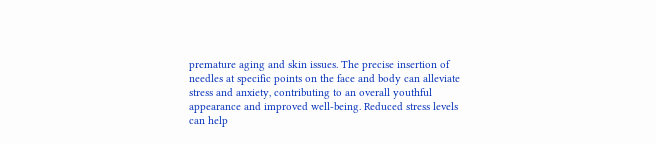premature aging and skin issues. The precise insertion of needles at specific points on the face and body can alleviate stress and anxiety, contributing to an overall youthful appearance and improved well-being. Reduced stress levels can help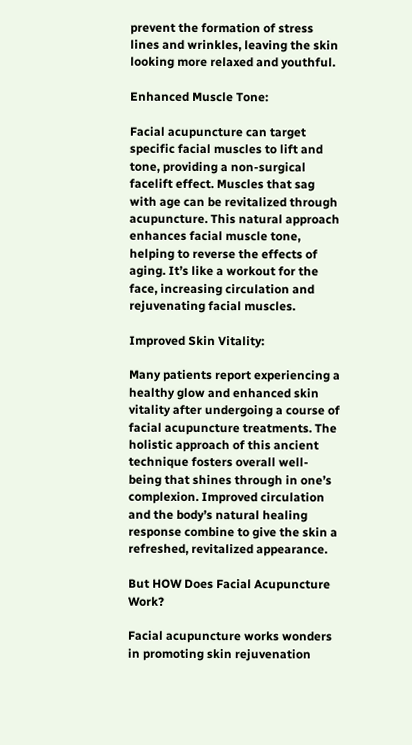prevent the formation of stress lines and wrinkles, leaving the skin looking more relaxed and youthful.

Enhanced Muscle Tone:

Facial acupuncture can target specific facial muscles to lift and tone, providing a non-surgical facelift effect. Muscles that sag with age can be revitalized through acupuncture. This natural approach enhances facial muscle tone, helping to reverse the effects of aging. It’s like a workout for the face, increasing circulation and rejuvenating facial muscles.

Improved Skin Vitality:

Many patients report experiencing a healthy glow and enhanced skin vitality after undergoing a course of facial acupuncture treatments. The holistic approach of this ancient technique fosters overall well-being that shines through in one’s complexion. Improved circulation and the body’s natural healing response combine to give the skin a refreshed, revitalized appearance.

But HOW Does Facial Acupuncture Work?

Facial acupuncture works wonders in promoting skin rejuvenation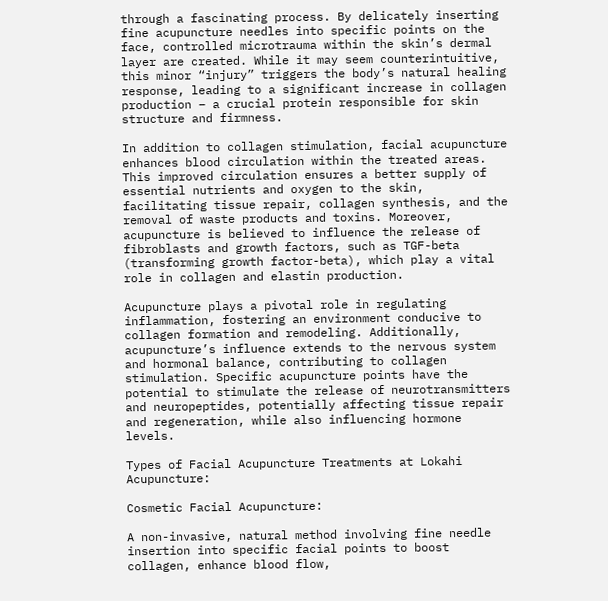through a fascinating process. By delicately inserting fine acupuncture needles into specific points on the face, controlled microtrauma within the skin’s dermal layer are created. While it may seem counterintuitive, this minor “injury” triggers the body’s natural healing response, leading to a significant increase in collagen production – a crucial protein responsible for skin structure and firmness.

In addition to collagen stimulation, facial acupuncture enhances blood circulation within the treated areas. This improved circulation ensures a better supply of essential nutrients and oxygen to the skin, facilitating tissue repair, collagen synthesis, and the removal of waste products and toxins. Moreover, acupuncture is believed to influence the release of fibroblasts and growth factors, such as TGF-beta (transforming growth factor-beta), which play a vital role in collagen and elastin production.

Acupuncture plays a pivotal role in regulating inflammation, fostering an environment conducive to collagen formation and remodeling. Additionally, acupuncture’s influence extends to the nervous system and hormonal balance, contributing to collagen stimulation. Specific acupuncture points have the potential to stimulate the release of neurotransmitters and neuropeptides, potentially affecting tissue repair and regeneration, while also influencing hormone levels.

Types of Facial Acupuncture Treatments at Lokahi Acupuncture:

Cosmetic Facial Acupuncture:

A non-invasive, natural method involving fine needle insertion into specific facial points to boost collagen, enhance blood flow,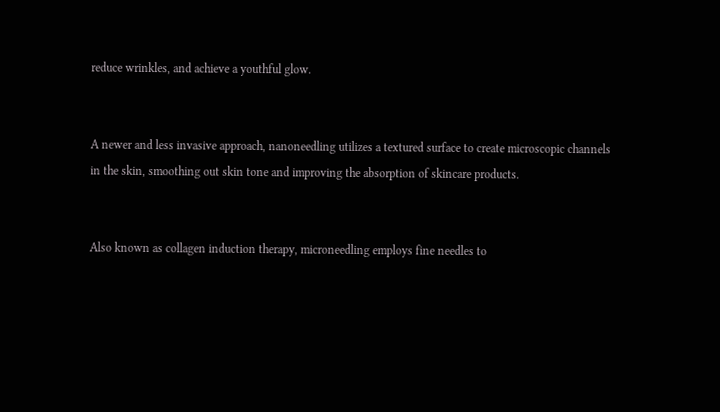reduce wrinkles, and achieve a youthful glow.


A newer and less invasive approach, nanoneedling utilizes a textured surface to create microscopic channels in the skin, smoothing out skin tone and improving the absorption of skincare products.


Also known as collagen induction therapy, microneedling employs fine needles to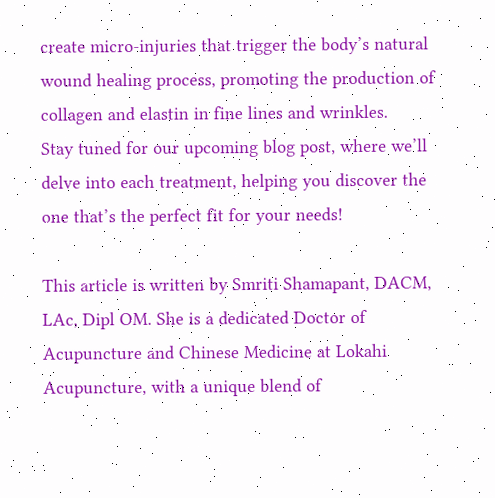create micro-injuries that trigger the body’s natural wound healing process, promoting the production of collagen and elastin in fine lines and wrinkles.
Stay tuned for our upcoming blog post, where we’ll delve into each treatment, helping you discover the one that’s the perfect fit for your needs!

This article is written by Smriti Shamapant, DACM, LAc, Dipl OM. She is a dedicated Doctor of Acupuncture and Chinese Medicine at Lokahi Acupuncture, with a unique blend of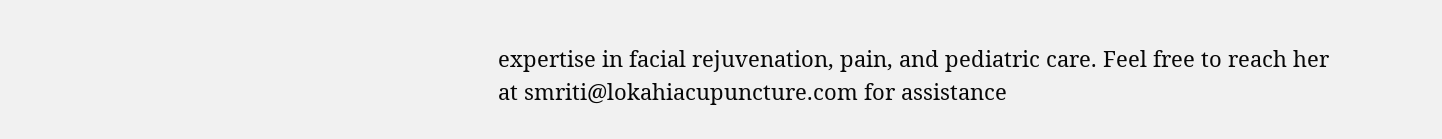expertise in facial rejuvenation, pain, and pediatric care. Feel free to reach her at smriti@lokahiacupuncture.com for assistance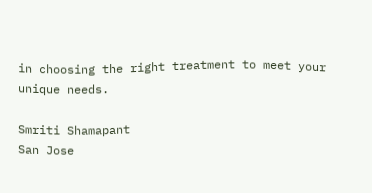in choosing the right treatment to meet your unique needs.

Smriti Shamapant
San Jose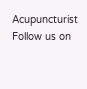Acupuncturist
Follow us on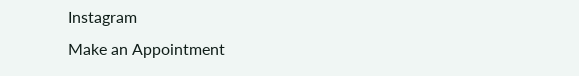Instagram
Make an Appointment